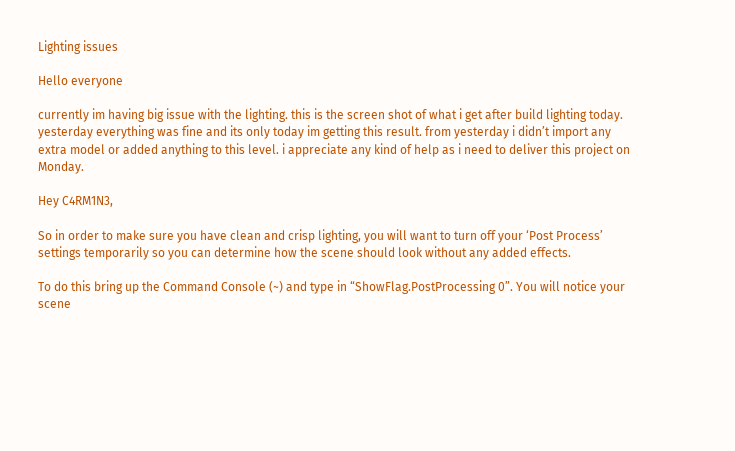Lighting issues

Hello everyone

currently im having big issue with the lighting. this is the screen shot of what i get after build lighting today. yesterday everything was fine and its only today im getting this result. from yesterday i didn’t import any extra model or added anything to this level. i appreciate any kind of help as i need to deliver this project on Monday.

Hey C4RM1N3,

So in order to make sure you have clean and crisp lighting, you will want to turn off your ‘Post Process’ settings temporarily so you can determine how the scene should look without any added effects.

To do this bring up the Command Console (~) and type in “ShowFlag.PostProcessing 0”. You will notice your scene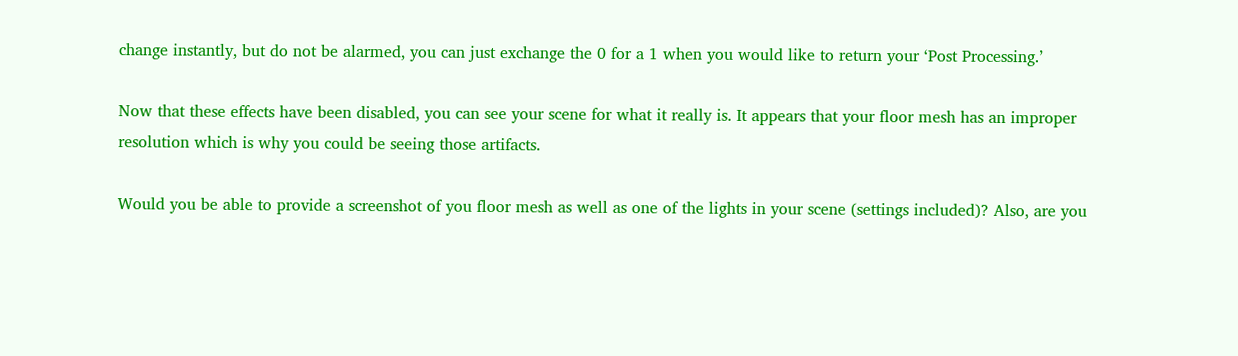change instantly, but do not be alarmed, you can just exchange the 0 for a 1 when you would like to return your ‘Post Processing.’

Now that these effects have been disabled, you can see your scene for what it really is. It appears that your floor mesh has an improper resolution which is why you could be seeing those artifacts.

Would you be able to provide a screenshot of you floor mesh as well as one of the lights in your scene (settings included)? Also, are you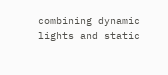combining dynamic lights and static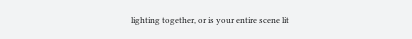lighting together, or is your entire scene lit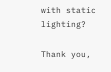with static lighting?

Thank you,